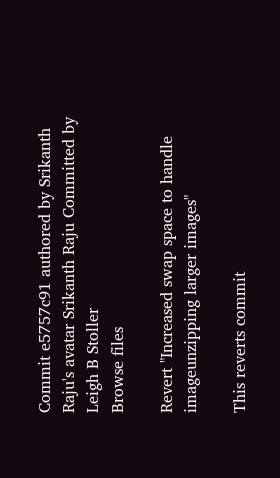Commit e5757c91 authored by Srikanth Raju's avatar Srikanth Raju Committed by Leigh B Stoller
Browse files

Revert "Increased swap space to handle imageunzipping larger images"

This reverts commit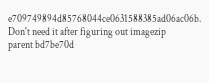e709749894d85768044ce0631588385ad06ac06b.
Don't need it after figuring out imagezip
parent bd7be70d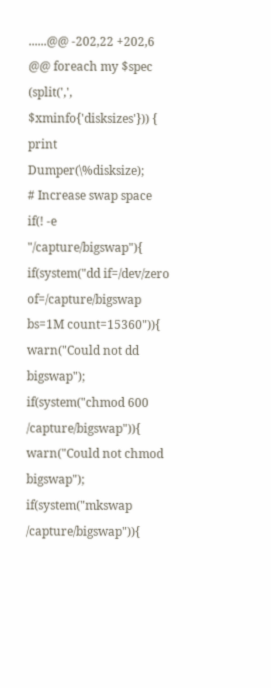......@@ -202,22 +202,6 @@ foreach my $spec (split(',', $xminfo{'disksizes'})) {
print Dumper(\%disksize);
# Increase swap space
if(! -e "/capture/bigswap"){
if(system("dd if=/dev/zero of=/capture/bigswap bs=1M count=15360")){
warn("Could not dd bigswap");
if(system("chmod 600 /capture/bigswap")){
warn("Could not chmod bigswap");
if(system("mkswap /capture/bigswap")){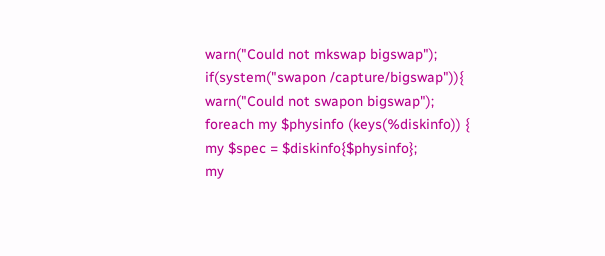warn("Could not mkswap bigswap");
if(system("swapon /capture/bigswap")){
warn("Could not swapon bigswap");
foreach my $physinfo (keys(%diskinfo)) {
my $spec = $diskinfo{$physinfo};
my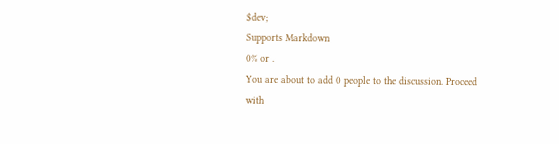$dev;
Supports Markdown
0% or .
You are about to add 0 people to the discussion. Proceed with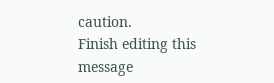caution.
Finish editing this message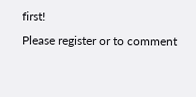first!
Please register or to comment